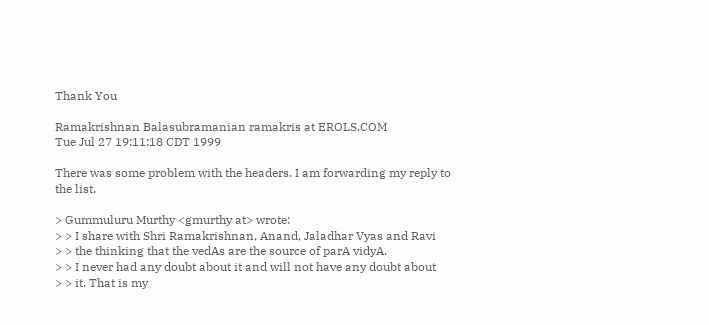Thank You

Ramakrishnan Balasubramanian ramakris at EROLS.COM
Tue Jul 27 19:11:18 CDT 1999

There was some problem with the headers. I am forwarding my reply to
the list.

> Gummuluru Murthy <gmurthy at> wrote:
> > I share with Shri Ramakrishnan, Anand, Jaladhar Vyas and Ravi
> > the thinking that the vedAs are the source of parA vidyA.
> > I never had any doubt about it and will not have any doubt about
> > it. That is my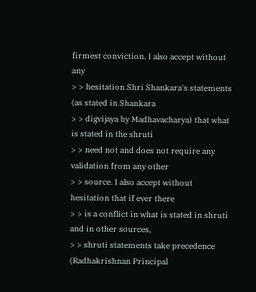firmest conviction. I also accept without any
> > hesitation Shri Shankara's statements (as stated in Shankara
> > digvijaya by Madhavacharya) that what is stated in the shruti
> > need not and does not require any validation from any other
> > source. I also accept without hesitation that if ever there
> > is a conflict in what is stated in shruti and in other sources,
> > shruti statements take precedence (Radhakrishnan Principal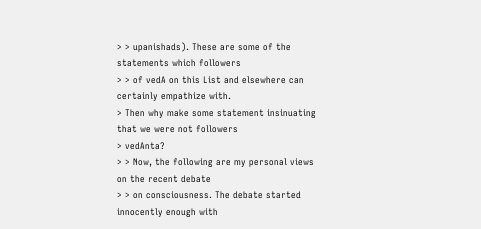> > upanishads). These are some of the statements which followers
> > of vedA on this List and elsewhere can certainly empathize with.
> Then why make some statement insinuating that we were not followers
> vedAnta?
> > Now, the following are my personal views on the recent debate
> > on consciousness. The debate started innocently enough with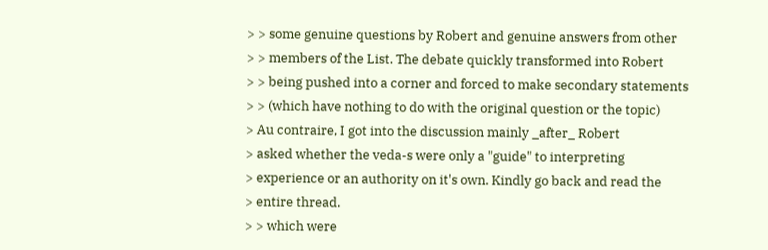> > some genuine questions by Robert and genuine answers from other
> > members of the List. The debate quickly transformed into Robert
> > being pushed into a corner and forced to make secondary statements
> > (which have nothing to do with the original question or the topic)
> Au contraire, I got into the discussion mainly _after_ Robert
> asked whether the veda-s were only a "guide" to interpreting
> experience or an authority on it's own. Kindly go back and read the
> entire thread.
> > which were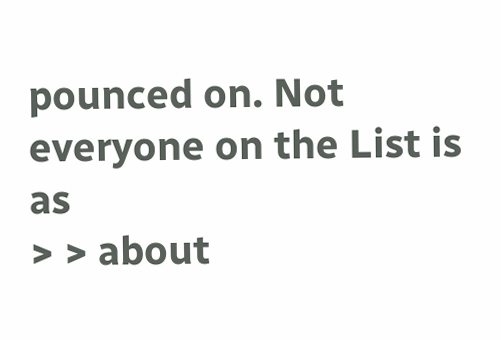pounced on. Not everyone on the List is as
> > about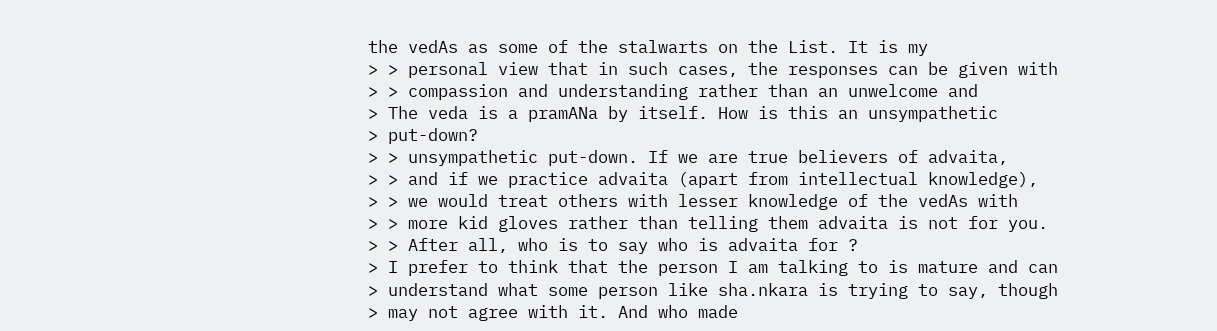the vedAs as some of the stalwarts on the List. It is my
> > personal view that in such cases, the responses can be given with
> > compassion and understanding rather than an unwelcome and
> The veda is a pramANa by itself. How is this an unsympathetic
> put-down?
> > unsympathetic put-down. If we are true believers of advaita,
> > and if we practice advaita (apart from intellectual knowledge),
> > we would treat others with lesser knowledge of the vedAs with
> > more kid gloves rather than telling them advaita is not for you.
> > After all, who is to say who is advaita for ?
> I prefer to think that the person I am talking to is mature and can
> understand what some person like sha.nkara is trying to say, though
> may not agree with it. And who made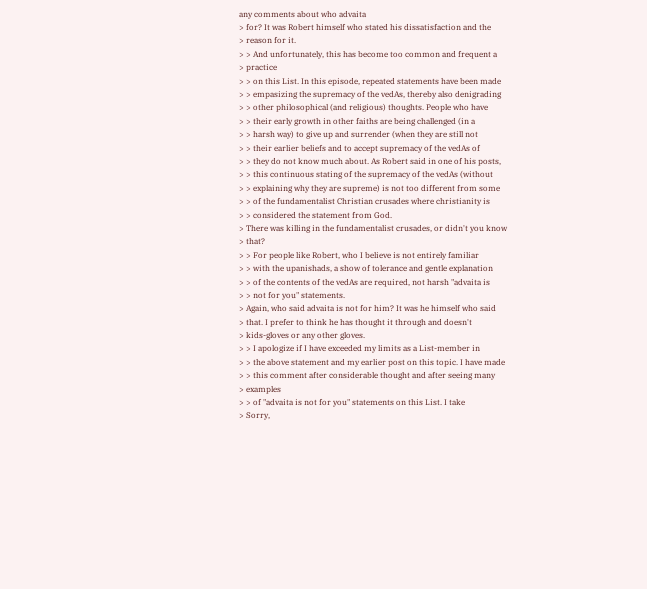any comments about who advaita
> for? It was Robert himself who stated his dissatisfaction and the
> reason for it.
> > And unfortunately, this has become too common and frequent a
> practice
> > on this List. In this episode, repeated statements have been made
> > empasizing the supremacy of the vedAs, thereby also denigrading
> > other philosophical (and religious) thoughts. People who have
> > their early growth in other faiths are being challenged (in a
> > harsh way) to give up and surrender (when they are still not
> > their earlier beliefs and to accept supremacy of the vedAs of
> > they do not know much about. As Robert said in one of his posts,
> > this continuous stating of the supremacy of the vedAs (without
> > explaining why they are supreme) is not too different from some
> > of the fundamentalist Christian crusades where christianity is
> > considered the statement from God.
> There was killing in the fundamentalist crusades, or didn't you know
> that?
> > For people like Robert, who I believe is not entirely familiar
> > with the upanishads, a show of tolerance and gentle explanation
> > of the contents of the vedAs are required, not harsh "advaita is
> > not for you" statements.
> Again, who said advaita is not for him? It was he himself who said
> that. I prefer to think he has thought it through and doesn't
> kids-gloves or any other gloves.
> > I apologize if I have exceeded my limits as a List-member in
> > the above statement and my earlier post on this topic. I have made
> > this comment after considerable thought and after seeing many
> examples
> > of "advaita is not for you" statements on this List. I take
> Sorry,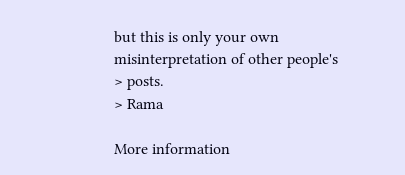but this is only your own misinterpretation of other people's
> posts.
> Rama

More information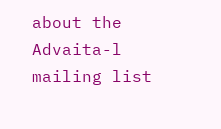about the Advaita-l mailing list